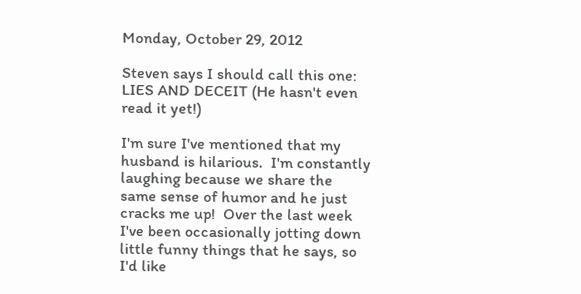Monday, October 29, 2012

Steven says I should call this one: LIES AND DECEIT (He hasn't even read it yet!)

I'm sure I've mentioned that my husband is hilarious.  I'm constantly laughing because we share the same sense of humor and he just cracks me up!  Over the last week I've been occasionally jotting down little funny things that he says, so I'd like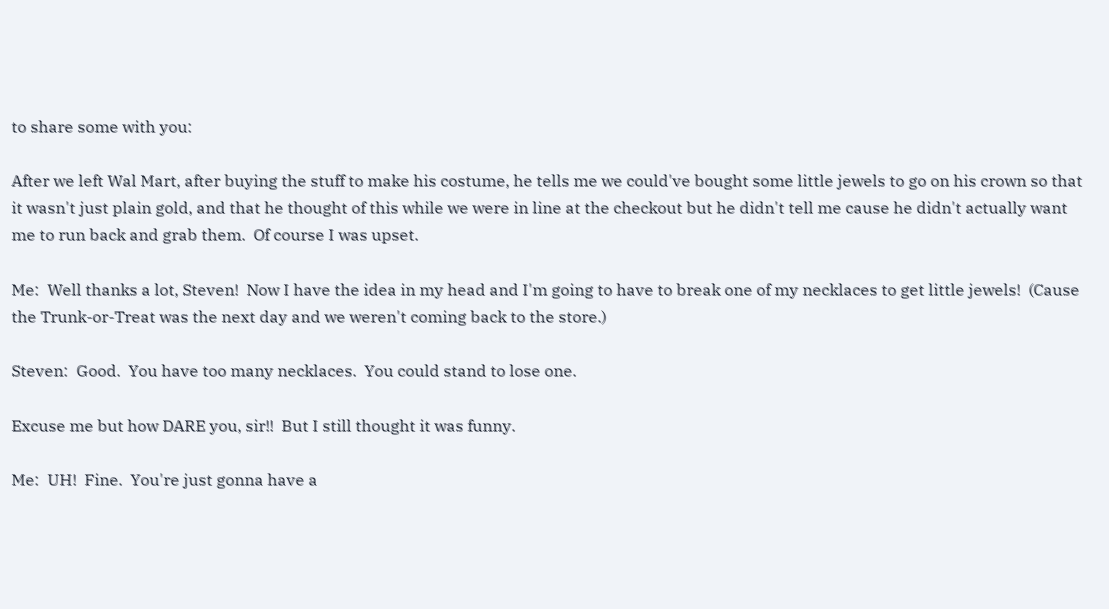to share some with you:

After we left Wal Mart, after buying the stuff to make his costume, he tells me we could've bought some little jewels to go on his crown so that it wasn't just plain gold, and that he thought of this while we were in line at the checkout but he didn't tell me cause he didn't actually want me to run back and grab them.  Of course I was upset.

Me:  Well thanks a lot, Steven!  Now I have the idea in my head and I'm going to have to break one of my necklaces to get little jewels!  (Cause the Trunk-or-Treat was the next day and we weren't coming back to the store.)

Steven:  Good.  You have too many necklaces.  You could stand to lose one.

Excuse me but how DARE you, sir!!  But I still thought it was funny.

Me:  UH!  Fine.  You're just gonna have a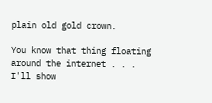plain old gold crown.

You know that thing floating around the internet . . . I'll show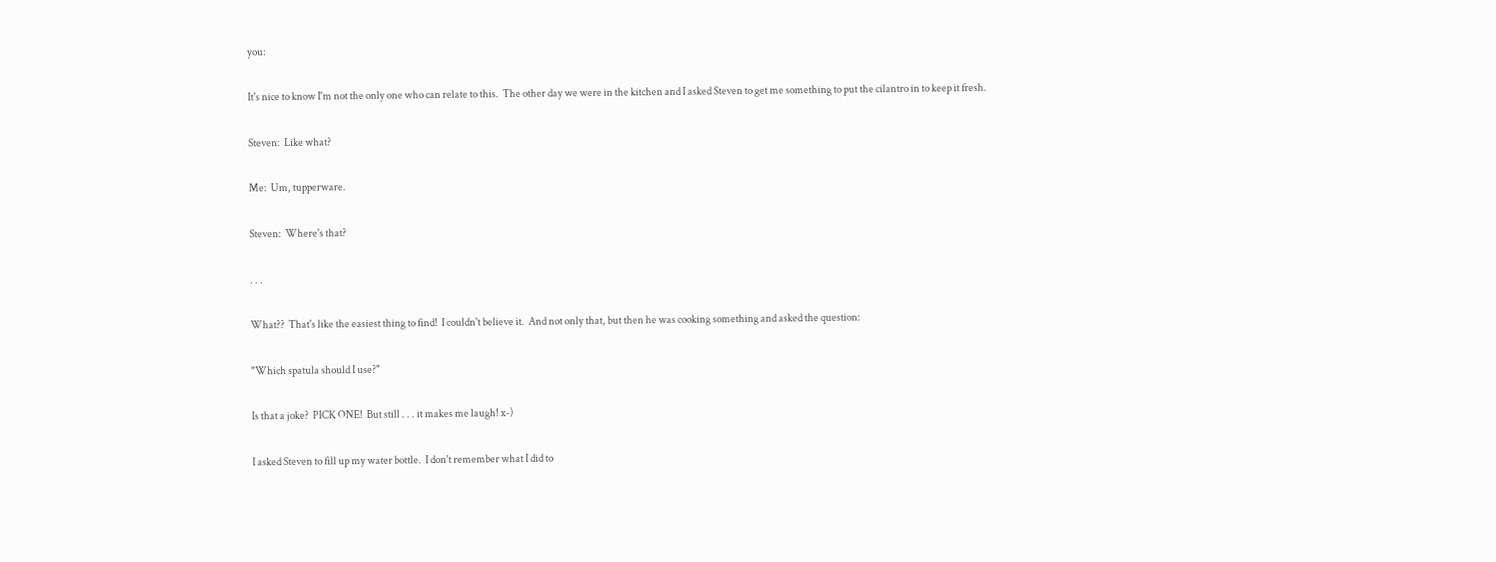you:

It's nice to know I'm not the only one who can relate to this.  The other day we were in the kitchen and I asked Steven to get me something to put the cilantro in to keep it fresh.

Steven:  Like what?

Me:  Um, tupperware.

Steven:  Where's that?

. . .

What??  That's like the easiest thing to find!  I couldn't believe it.  And not only that, but then he was cooking something and asked the question:

"Which spatula should I use?"

Is that a joke?  PICK ONE!  But still . . . it makes me laugh! x-)

I asked Steven to fill up my water bottle.  I don't remember what I did to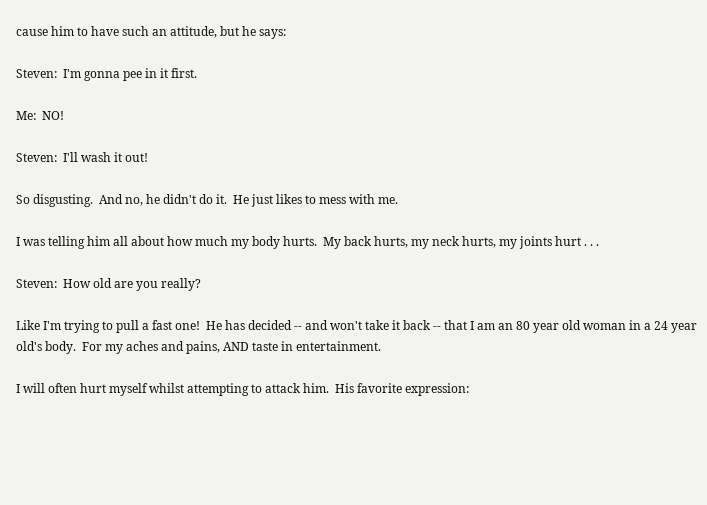cause him to have such an attitude, but he says:

Steven:  I'm gonna pee in it first.

Me:  NO!

Steven:  I'll wash it out!

So disgusting.  And no, he didn't do it.  He just likes to mess with me.

I was telling him all about how much my body hurts.  My back hurts, my neck hurts, my joints hurt . . .

Steven:  How old are you really?

Like I'm trying to pull a fast one!  He has decided -- and won't take it back -- that I am an 80 year old woman in a 24 year old's body.  For my aches and pains, AND taste in entertainment.

I will often hurt myself whilst attempting to attack him.  His favorite expression: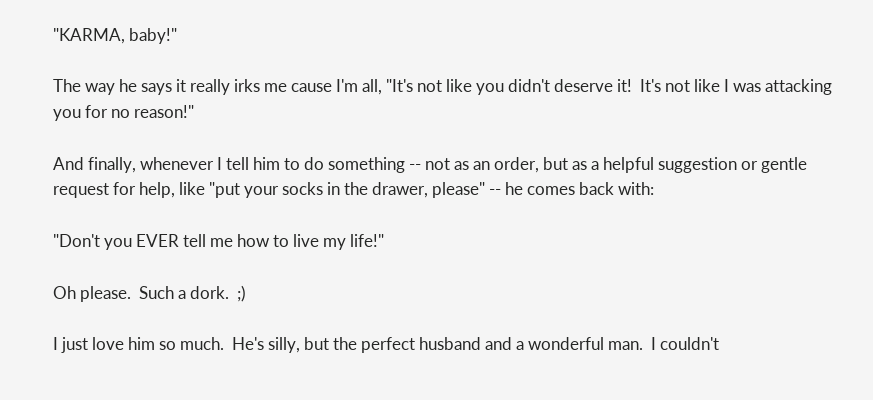"KARMA, baby!"

The way he says it really irks me cause I'm all, "It's not like you didn't deserve it!  It's not like I was attacking you for no reason!"

And finally, whenever I tell him to do something -- not as an order, but as a helpful suggestion or gentle request for help, like "put your socks in the drawer, please" -- he comes back with:

"Don't you EVER tell me how to live my life!"

Oh please.  Such a dork.  ;)

I just love him so much.  He's silly, but the perfect husband and a wonderful man.  I couldn't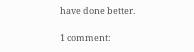have done better.

1 comment: